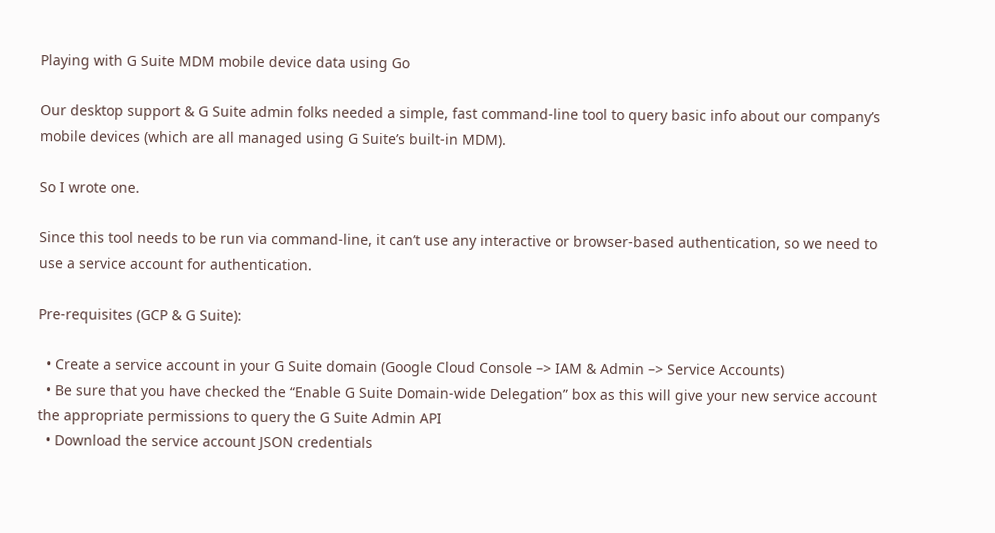Playing with G Suite MDM mobile device data using Go

Our desktop support & G Suite admin folks needed a simple, fast command-line tool to query basic info about our company’s mobile devices (which are all managed using G Suite’s built-in MDM).

So I wrote one.

Since this tool needs to be run via command-line, it can’t use any interactive or browser-based authentication, so we need to use a service account for authentication.

Pre-requisites (GCP & G Suite):

  • Create a service account in your G Suite domain (Google Cloud Console –> IAM & Admin –> Service Accounts)
  • Be sure that you have checked the “Enable G Suite Domain-wide Delegation” box as this will give your new service account the appropriate permissions to query the G Suite Admin API
  • Download the service account JSON credentials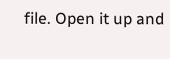file. Open it up and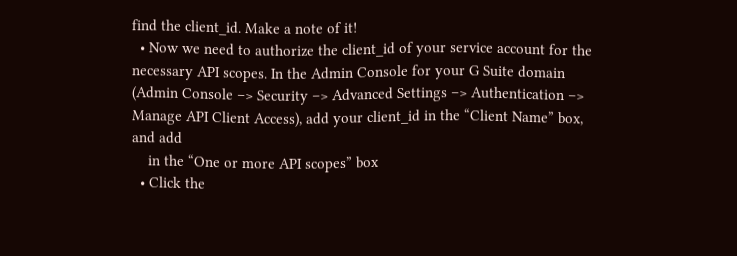find the client_id. Make a note of it!
  • Now we need to authorize the client_id of your service account for the necessary API scopes. In the Admin Console for your G Suite domain (Admin Console –> Security –> Advanced Settings –> Authentication –> Manage API Client Access), add your client_id in the “Client Name” box, and add
    in the “One or more API scopes” box
  • Click the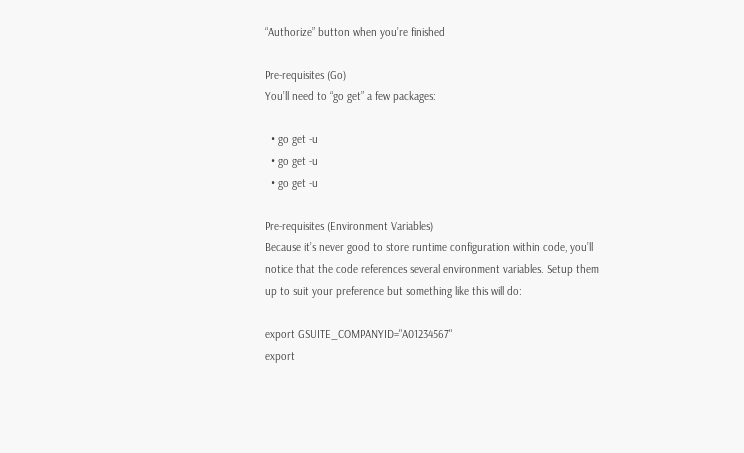“Authorize” button when you’re finished

Pre-requisites (Go)
You’ll need to “go get” a few packages:

  • go get -u
  • go get -u
  • go get -u

Pre-requisites (Environment Variables)
Because it’s never good to store runtime configuration within code, you’ll notice that the code references several environment variables. Setup them up to suit your preference but something like this will do:

export GSUITE_COMPANYID="A01234567"
export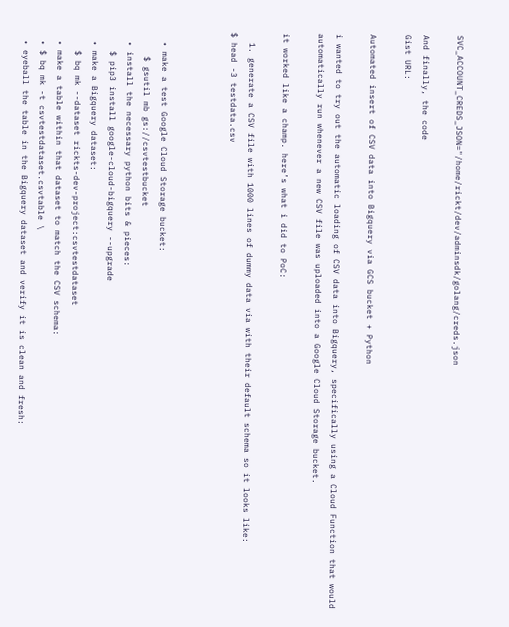SVC_ACCOUNT_CREDS_JSON="/home/rickt/dev/adminsdk/golang/creds.json

And finally, the code
Gist URL:

Automated insert of CSV data into Bigquery via GCS bucket + Python

i wanted to try out the automatic loading of CSV data into Bigquery, specifically using a Cloud Function that would automatically run whenever a new CSV file was uploaded into a Google Cloud Storage bucket.

it worked like a champ. here’s what i did to PoC:

  1. generate a CSV file with 1000 lines of dummy data via with their default schema so it looks like:
$ head -3 testdata.csv



  • make a test Google Cloud Storage bucket:
     $ gsutil mb gs://csvtestbucket
  • install the necessary python bits & pieces:
    $ pip3 install google-cloud-bigquery --upgrade
  • make a Bigquery dataset:
    $ bq mk --dataset rickts-dev-project:csvtestdataset
  • make a table within that dataset to match the CSV schema:
  • $ bq mk -t csvtestdataset.csvtable \
  • eyeball the table in the Bigquery dataset and verify it is clean and fresh: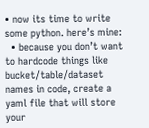• now its time to write some python. here’s mine:
  • because you don’t want to hardcode things like bucket/table/dataset names in code, create a yaml file that will store your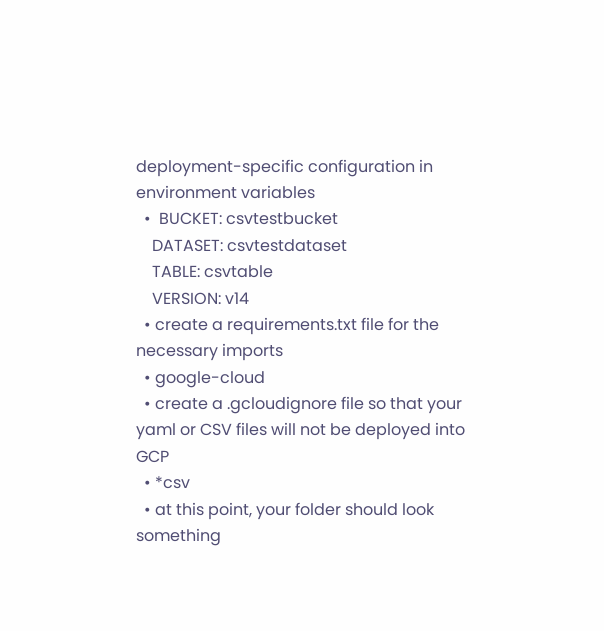deployment-specific configuration in environment variables
  •  BUCKET: csvtestbucket
    DATASET: csvtestdataset
    TABLE: csvtable
    VERSION: v14
  • create a requirements.txt file for the necessary imports
  • google-cloud
  • create a .gcloudignore file so that your yaml or CSV files will not be deployed into GCP
  • *csv
  • at this point, your folder should look something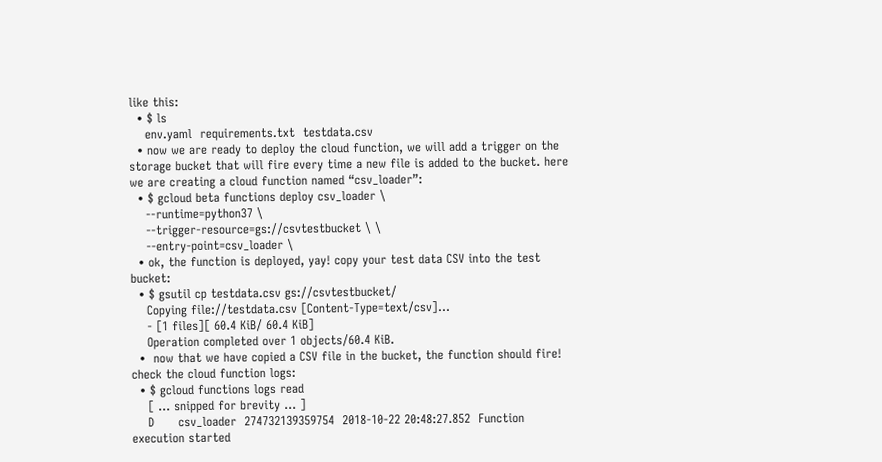like this:
  • $ ls
    env.yaml  requirements.txt  testdata.csv
  • now we are ready to deploy the cloud function, we will add a trigger on the storage bucket that will fire every time a new file is added to the bucket. here we are creating a cloud function named “csv_loader”:
  • $ gcloud beta functions deploy csv_loader \
    --runtime=python37 \
    --trigger-resource=gs://csvtestbucket \ \
    --entry-point=csv_loader \
  • ok, the function is deployed, yay! copy your test data CSV into the test bucket:
  • $ gsutil cp testdata.csv gs://csvtestbucket/
    Copying file://testdata.csv [Content-Type=text/csv]...
    - [1 files][ 60.4 KiB/ 60.4 KiB]
    Operation completed over 1 objects/60.4 KiB.
  •  now that we have copied a CSV file in the bucket, the function should fire! check the cloud function logs:
  • $ gcloud functions logs read
    [ ... snipped for brevity ... ]
    D      csv_loader  274732139359754  2018-10-22 20:48:27.852  Function execution started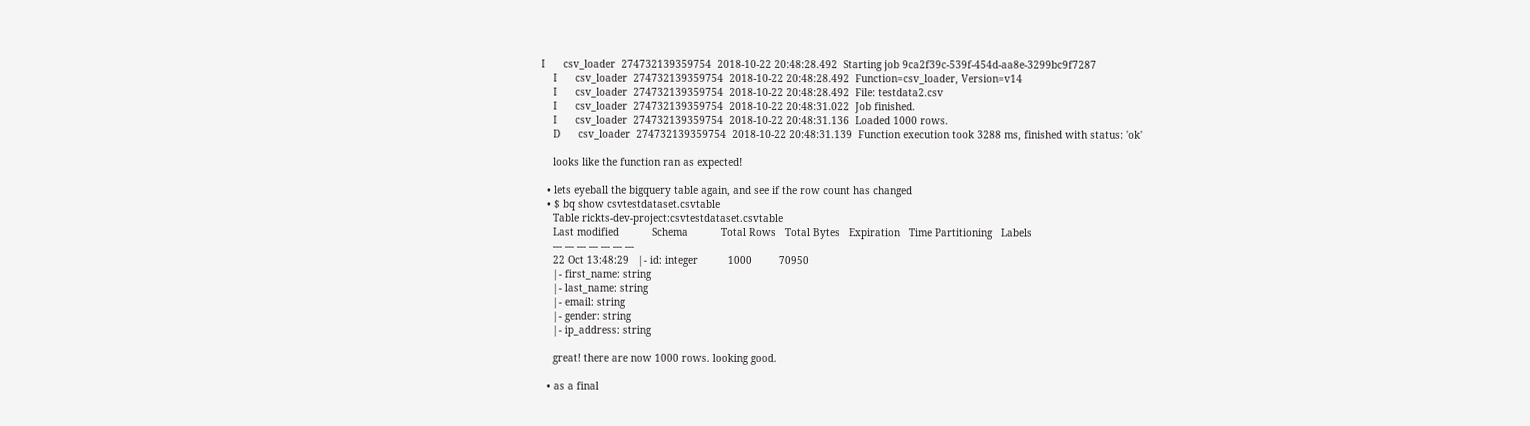I      csv_loader  274732139359754  2018-10-22 20:48:28.492  Starting job 9ca2f39c-539f-454d-aa8e-3299bc9f7287
    I      csv_loader  274732139359754  2018-10-22 20:48:28.492  Function=csv_loader, Version=v14
    I      csv_loader  274732139359754  2018-10-22 20:48:28.492  File: testdata2.csv
    I      csv_loader  274732139359754  2018-10-22 20:48:31.022  Job finished.
    I      csv_loader  274732139359754  2018-10-22 20:48:31.136  Loaded 1000 rows.
    D      csv_loader  274732139359754  2018-10-22 20:48:31.139  Function execution took 3288 ms, finished with status: 'ok'

    looks like the function ran as expected!

  • lets eyeball the bigquery table again, and see if the row count has changed
  • $ bq show csvtestdataset.csvtable
    Table rickts-dev-project:csvtestdataset.csvtable
    Last modified           Schema           Total Rows   Total Bytes   Expiration   Time Partitioning   Labels
    --- --- --- --- --- --- ---
    22 Oct 13:48:29   |- id: integer          1000         70950
    |- first_name: string
    |- last_name: string
    |- email: string
    |- gender: string
    |- ip_address: string

    great! there are now 1000 rows. looking good.

  • as a final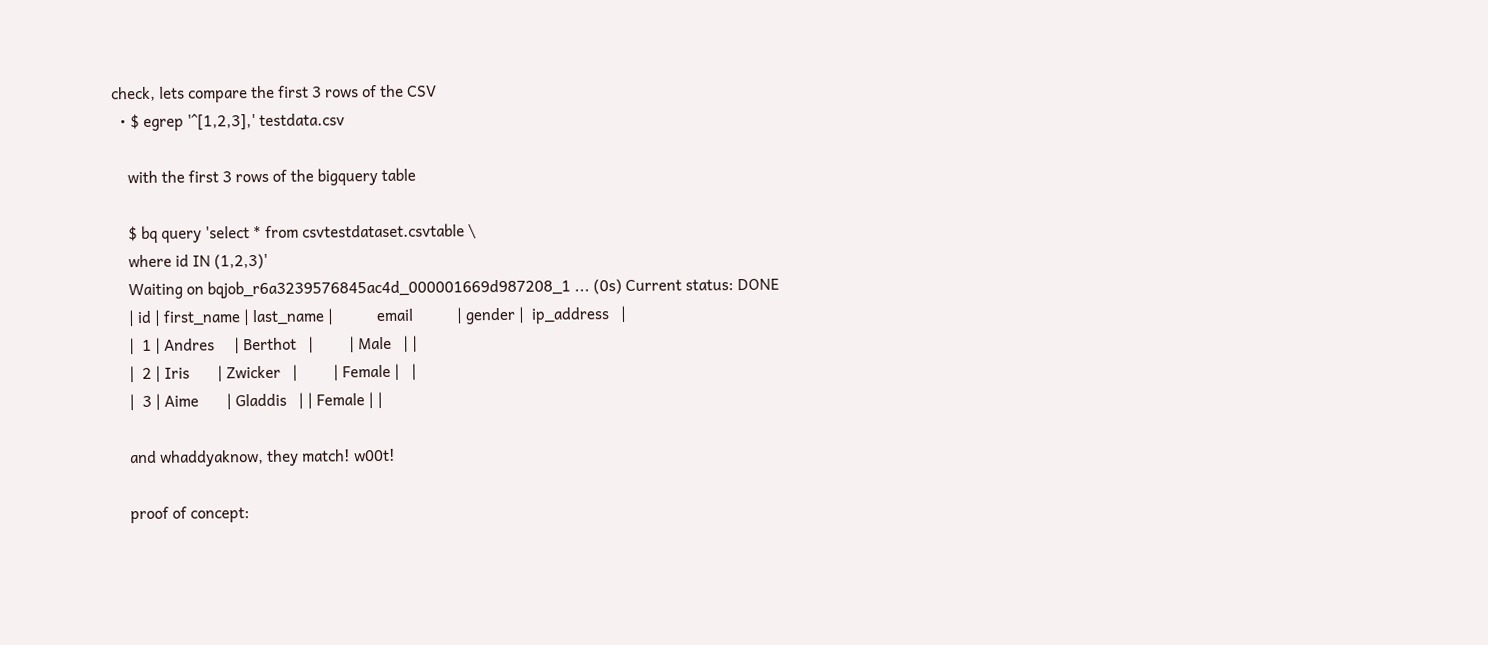check, lets compare the first 3 rows of the CSV
  • $ egrep '^[1,2,3],' testdata.csv

    with the first 3 rows of the bigquery table

    $ bq query 'select * from csvtestdataset.csvtable \
    where id IN (1,2,3)'
    Waiting on bqjob_r6a3239576845ac4d_000001669d987208_1 ... (0s) Current status: DONE
    | id | first_name | last_name |           email           | gender |  ip_address   |
    |  1 | Andres     | Berthot   |         | Male   | |
    |  2 | Iris       | Zwicker   |         | Female |   |
    |  3 | Aime       | Gladdis   | | Female | |

    and whaddyaknow, they match! w00t!

    proof of concept: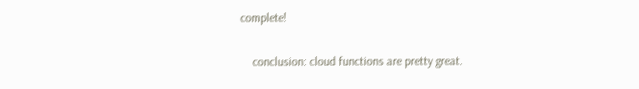complete!

    conclusion: cloud functions are pretty great.